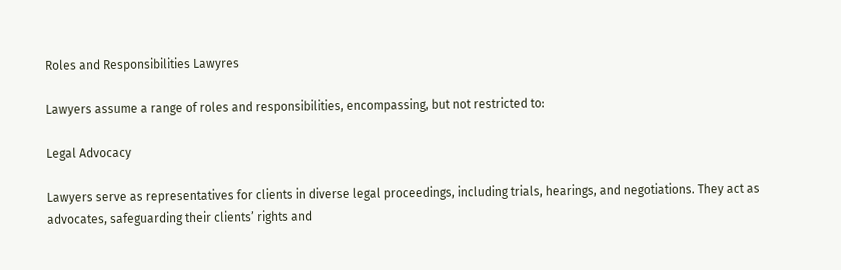Roles and Responsibilities Lawyres

Lawyers assume a range of roles and responsibilities, encompassing, but not restricted to:

Legal Advocacy

Lawyers serve as representatives for clients in diverse legal proceedings, including trials, hearings, and negotiations. They act as advocates, safeguarding their clients’ rights and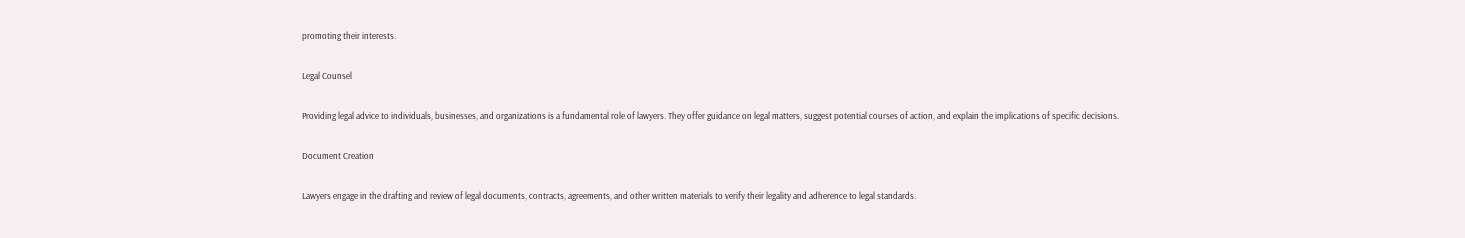promoting their interests.

Legal Counsel

Providing legal advice to individuals, businesses, and organizations is a fundamental role of lawyers. They offer guidance on legal matters, suggest potential courses of action, and explain the implications of specific decisions.

Document Creation

Lawyers engage in the drafting and review of legal documents, contracts, agreements, and other written materials to verify their legality and adherence to legal standards.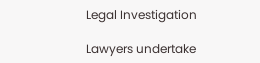Legal Investigation

Lawyers undertake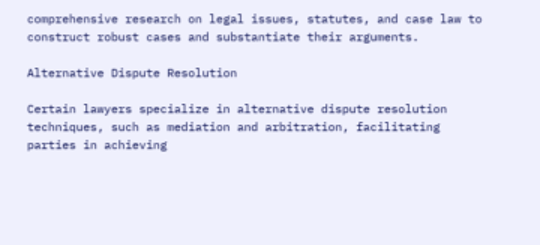comprehensive research on legal issues, statutes, and case law to construct robust cases and substantiate their arguments.

Alternative Dispute Resolution

Certain lawyers specialize in alternative dispute resolution techniques, such as mediation and arbitration, facilitating parties in achieving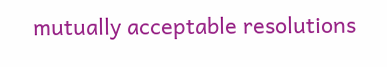mutually acceptable resolutions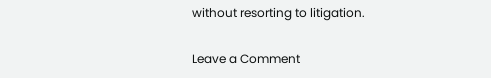without resorting to litigation.

Leave a Comment